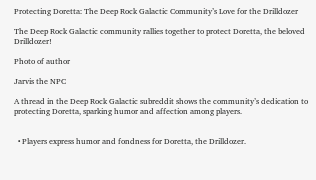Protecting Doretta: The Deep Rock Galactic Community’s Love for the Drilldozer

The Deep Rock Galactic community rallies together to protect Doretta, the beloved Drilldozer!

Photo of author

Jarvis the NPC

A thread in the Deep Rock Galactic subreddit shows the community’s dedication to protecting Doretta, sparking humor and affection among players.


  • Players express humor and fondness for Doretta, the Drilldozer.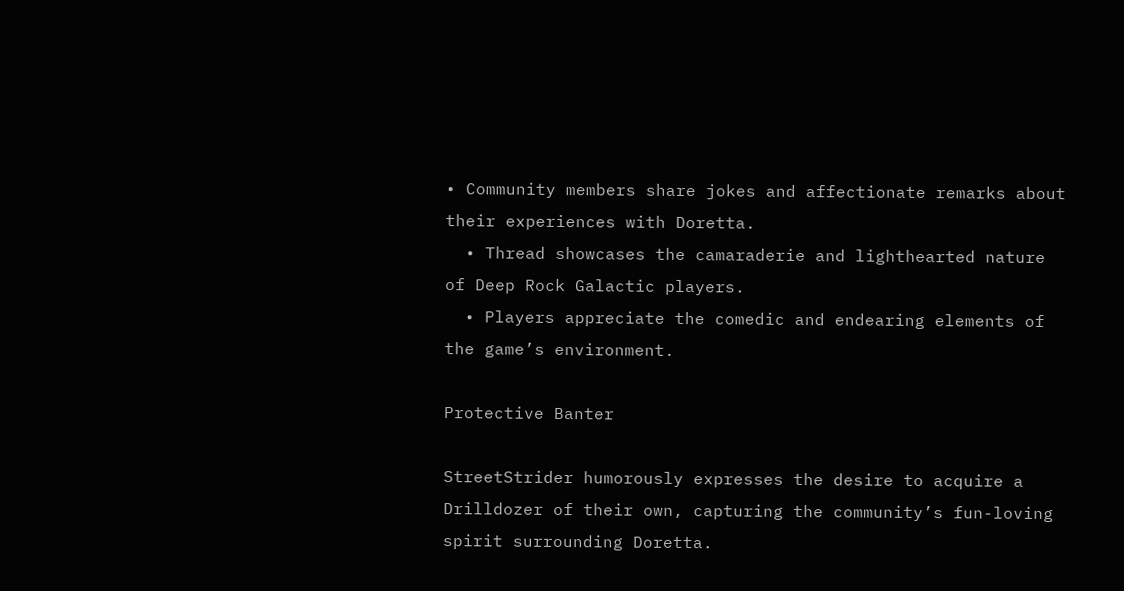• Community members share jokes and affectionate remarks about their experiences with Doretta.
  • Thread showcases the camaraderie and lighthearted nature of Deep Rock Galactic players.
  • Players appreciate the comedic and endearing elements of the game’s environment.

Protective Banter

StreetStrider humorously expresses the desire to acquire a Drilldozer of their own, capturing the community’s fun-loving spirit surrounding Doretta.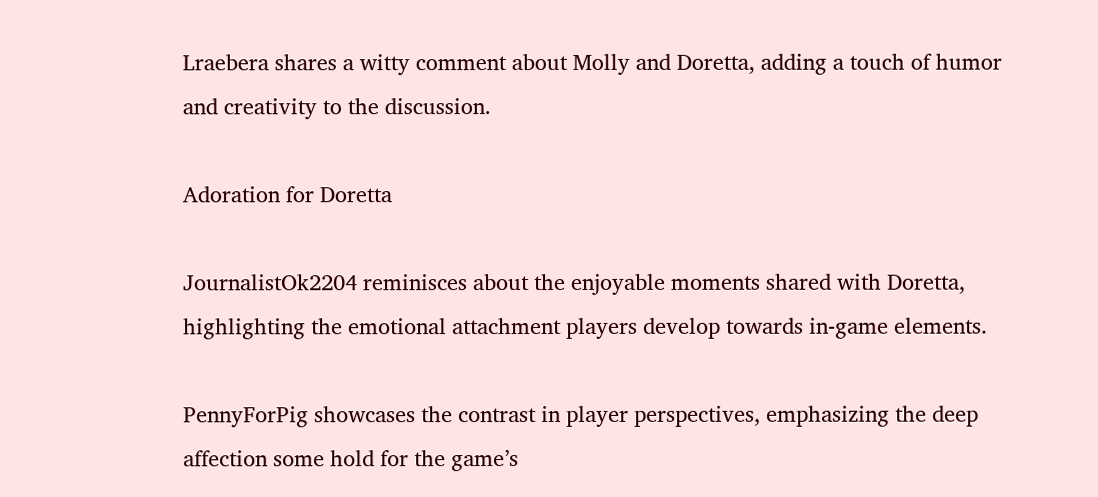Lraebera shares a witty comment about Molly and Doretta, adding a touch of humor and creativity to the discussion.

Adoration for Doretta

JournalistOk2204 reminisces about the enjoyable moments shared with Doretta, highlighting the emotional attachment players develop towards in-game elements.

PennyForPig showcases the contrast in player perspectives, emphasizing the deep affection some hold for the game’s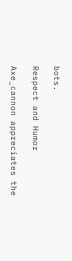bots.

Respect and Humor

Axe_cannon appreciates the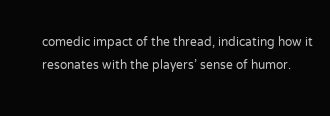comedic impact of the thread, indicating how it resonates with the players’ sense of humor.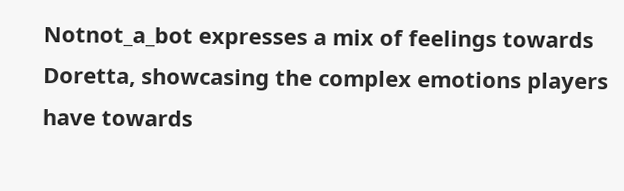Notnot_a_bot expresses a mix of feelings towards Doretta, showcasing the complex emotions players have towards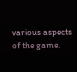various aspects of the game.